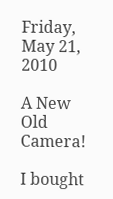Friday, May 21, 2010

A New Old Camera!

I bought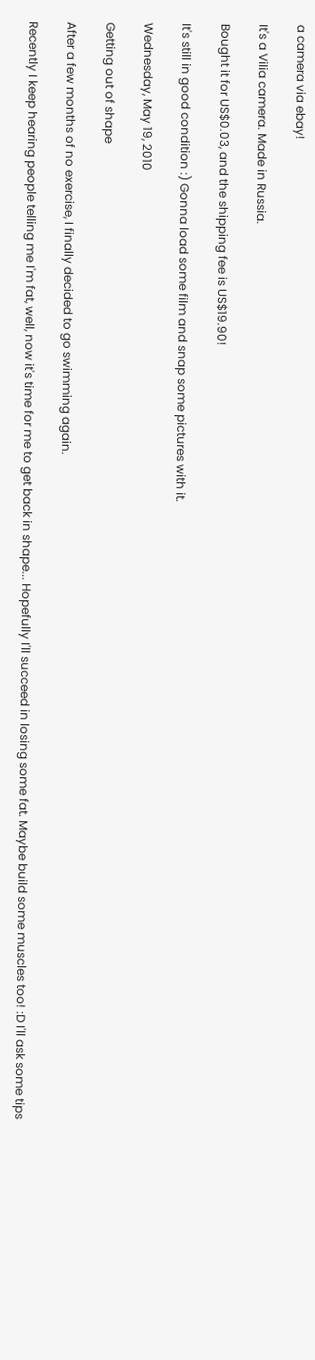a camera via ebay!

It's a Vilia camera. Made in Russia.

Bought it for US$0.03, and the shipping fee is US$19.90!

It's still in good condition :) Gonna load some film and snap some pictures with it.

Wednesday, May 19, 2010

Getting out of shape

After a few months of no exercise, I finally decided to go swimming again.

Recently I keep hearing people telling me I'm fat, well, now it's time for me to get back in shape... Hopefully I'll succeed in losing some fat. Maybe build some muscles too! :D I'll ask some tips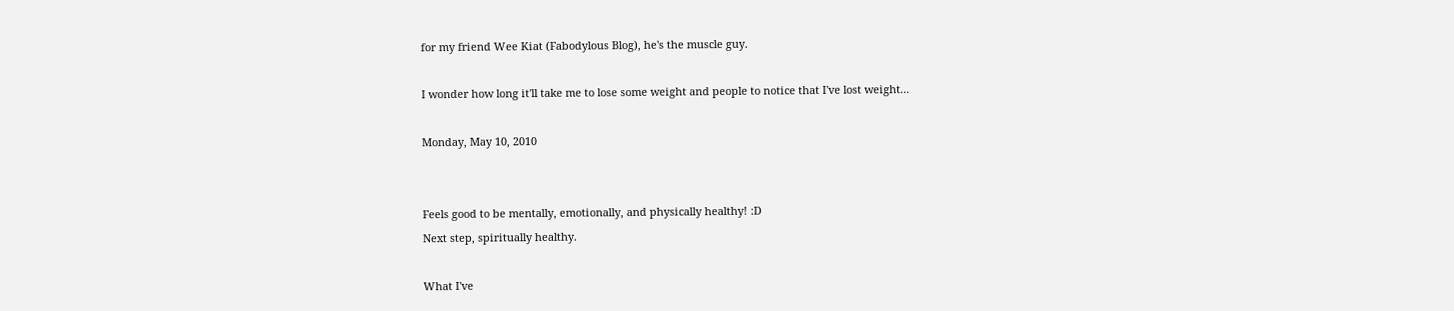for my friend Wee Kiat (Fabodylous Blog), he's the muscle guy.

I wonder how long it'll take me to lose some weight and people to notice that I've lost weight...

Monday, May 10, 2010


Feels good to be mentally, emotionally, and physically healthy! :D
Next step, spiritually healthy.

What I've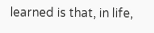learned is that, in life,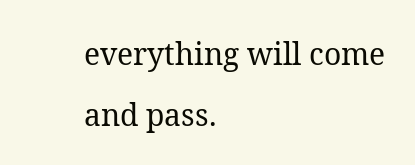everything will come and pass.